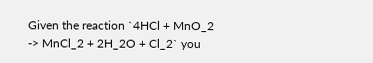Given the reaction `4HCl + MnO_2 -> MnCl_2 + 2H_2O + Cl_2` you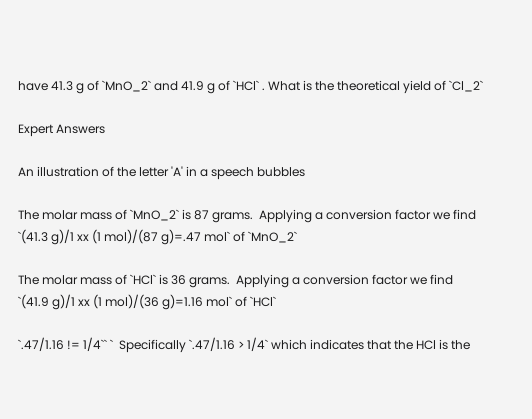have 41.3 g of `MnO_2` and 41.9 g of `HCl` . What is the theoretical yield of `Cl_2`

Expert Answers

An illustration of the letter 'A' in a speech bubbles

The molar mass of `MnO_2` is 87 grams.  Applying a conversion factor we find `(41.3 g)/1 xx (1 mol)/(87 g)=.47 mol` of `MnO_2`

The molar mass of `HCl` is 36 grams.  Applying a conversion factor we find `(41.9 g)/1 xx (1 mol)/(36 g)=1.16 mol` of `HCl`

`.47/1.16 != 1/4`` `  Specifically `.47/1.16 > 1/4` which indicates that the HCl is the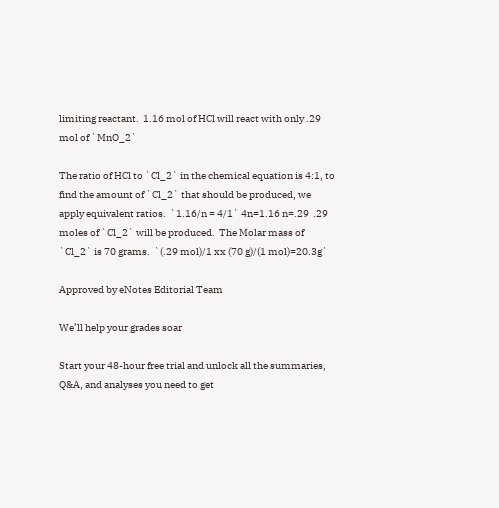limiting reactant.  1.16 mol of HCl will react with only .29 mol of `MnO_2`

The ratio of HCl to `Cl_2` in the chemical equation is 4:1, to find the amount of `Cl_2` that should be produced, we apply equivalent ratios.  `1.16/n = 4/1` 4n=1.16 n=.29  .29 moles of `Cl_2` will be produced.  The Molar mass of `Cl_2` is 70 grams.  `(.29 mol)/1 xx (70 g)/(1 mol)=20.3g`

Approved by eNotes Editorial Team

We’ll help your grades soar

Start your 48-hour free trial and unlock all the summaries, Q&A, and analyses you need to get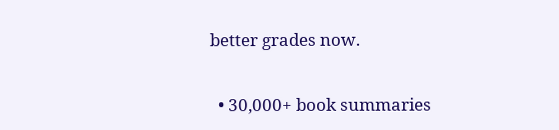better grades now.

  • 30,000+ book summaries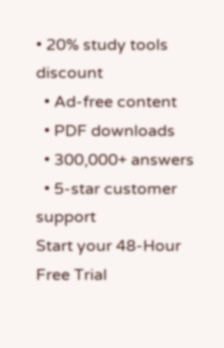• 20% study tools discount
  • Ad-free content
  • PDF downloads
  • 300,000+ answers
  • 5-star customer support
Start your 48-Hour Free Trial